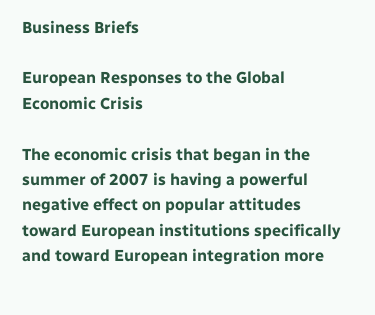Business Briefs

European Responses to the Global Economic Crisis

The economic crisis that began in the summer of 2007 is having a powerful negative effect on popular attitudes toward European institutions specifically and toward European integration more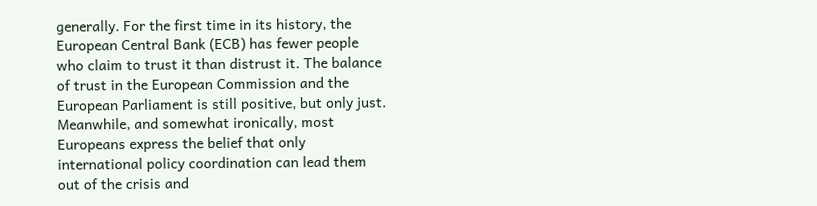generally. For the first time in its history, the European Central Bank (ECB) has fewer people who claim to trust it than distrust it. The balance of trust in the European Commission and the European Parliament is still positive, but only just. Meanwhile, and somewhat ironically, most Europeans express the belief that only international policy coordination can lead them out of the crisis and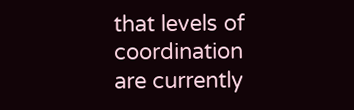that levels of coordination are currently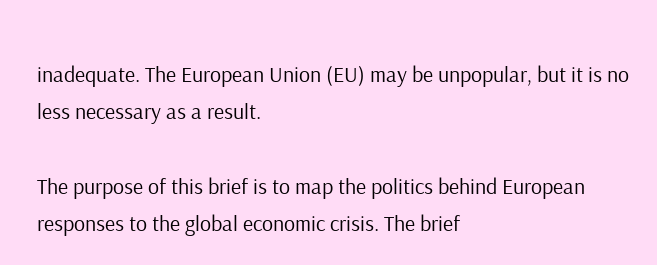inadequate. The European Union (EU) may be unpopular, but it is no less necessary as a result.

The purpose of this brief is to map the politics behind European responses to the global economic crisis. The brief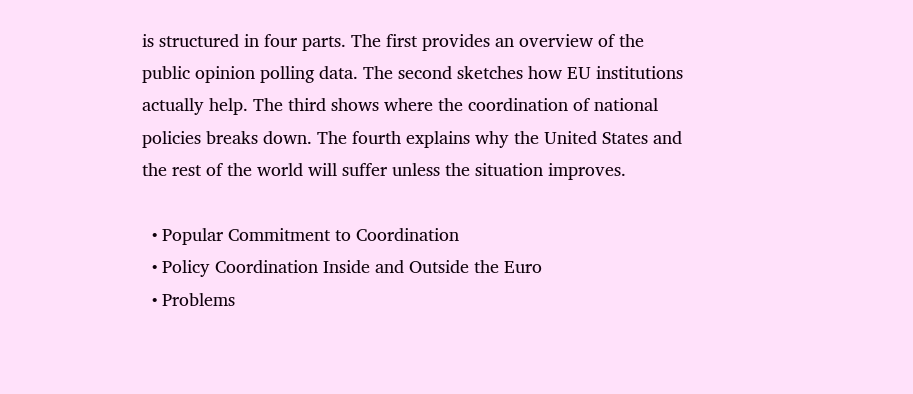is structured in four parts. The first provides an overview of the public opinion polling data. The second sketches how EU institutions actually help. The third shows where the coordination of national policies breaks down. The fourth explains why the United States and the rest of the world will suffer unless the situation improves.

  • Popular Commitment to Coordination
  • Policy Coordination Inside and Outside the Euro
  • Problems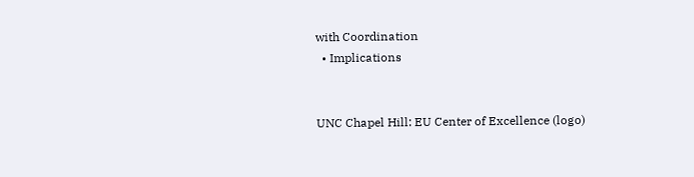with Coordination
  • Implications


UNC Chapel Hill: EU Center of Excellence (logo)